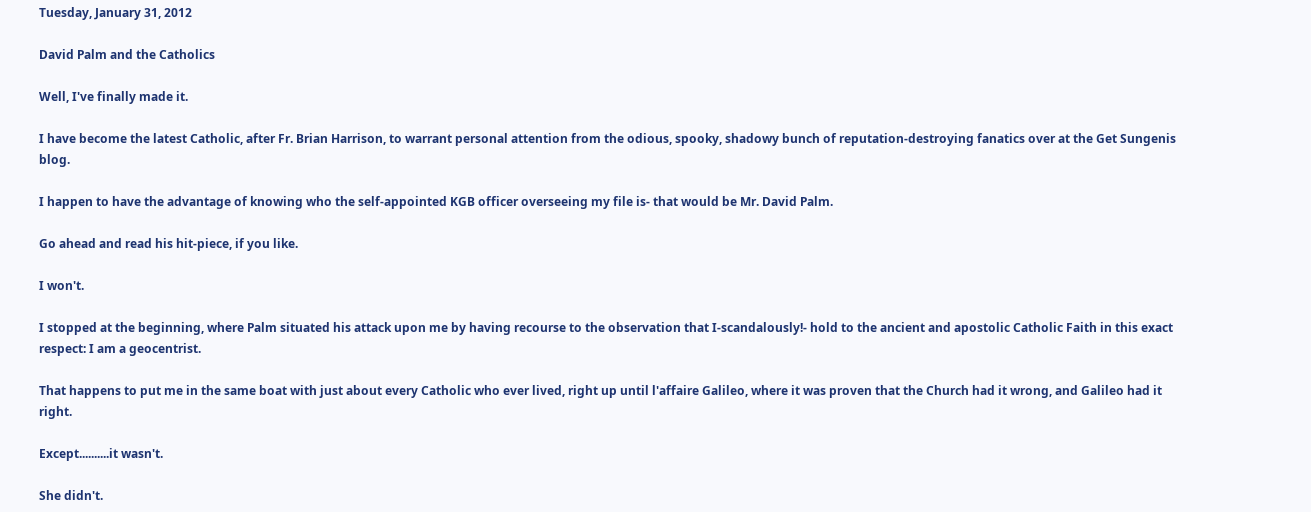Tuesday, January 31, 2012

David Palm and the Catholics

Well, I've finally made it.

I have become the latest Catholic, after Fr. Brian Harrison, to warrant personal attention from the odious, spooky, shadowy bunch of reputation-destroying fanatics over at the Get Sungenis blog.

I happen to have the advantage of knowing who the self-appointed KGB officer overseeing my file is- that would be Mr. David Palm.

Go ahead and read his hit-piece, if you like.

I won't.

I stopped at the beginning, where Palm situated his attack upon me by having recourse to the observation that I-scandalously!- hold to the ancient and apostolic Catholic Faith in this exact respect: I am a geocentrist.

That happens to put me in the same boat with just about every Catholic who ever lived, right up until l'affaire Galileo, where it was proven that the Church had it wrong, and Galileo had it right.

Except..........it wasn't.

She didn't.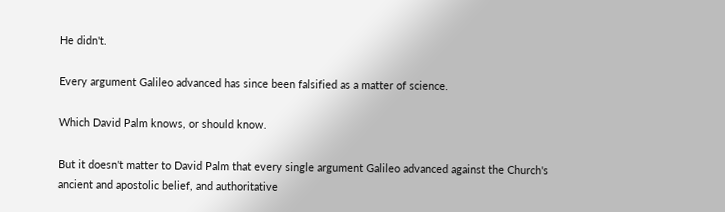He didn't.

Every argument Galileo advanced has since been falsified as a matter of science.

Which David Palm knows, or should know.

But it doesn't matter to David Palm that every single argument Galileo advanced against the Church's ancient and apostolic belief, and authoritative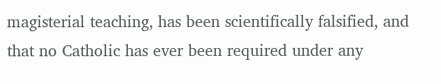magisterial teaching, has been scientifically falsified, and that no Catholic has ever been required under any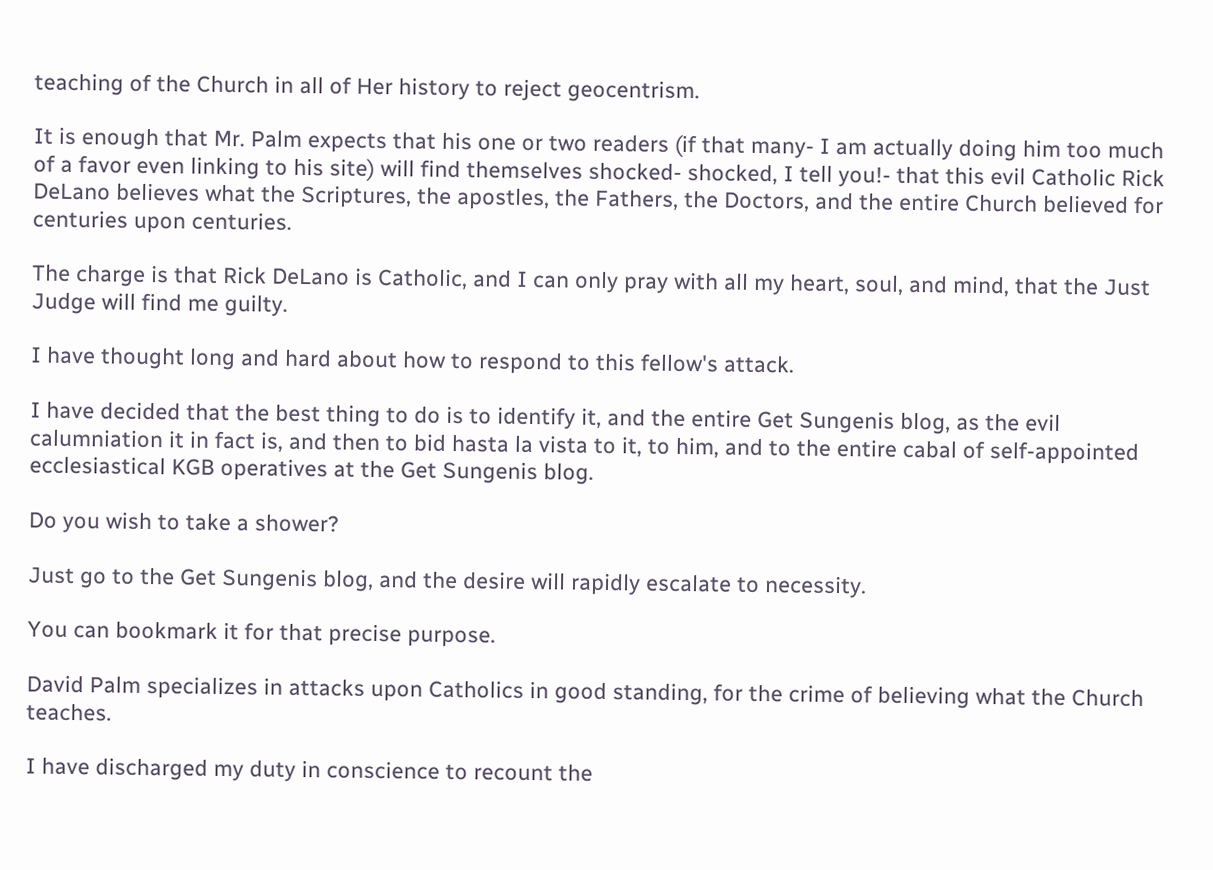teaching of the Church in all of Her history to reject geocentrism.

It is enough that Mr. Palm expects that his one or two readers (if that many- I am actually doing him too much of a favor even linking to his site) will find themselves shocked- shocked, I tell you!- that this evil Catholic Rick DeLano believes what the Scriptures, the apostles, the Fathers, the Doctors, and the entire Church believed for centuries upon centuries.

The charge is that Rick DeLano is Catholic, and I can only pray with all my heart, soul, and mind, that the Just Judge will find me guilty.

I have thought long and hard about how to respond to this fellow's attack.

I have decided that the best thing to do is to identify it, and the entire Get Sungenis blog, as the evil calumniation it in fact is, and then to bid hasta la vista to it, to him, and to the entire cabal of self-appointed ecclesiastical KGB operatives at the Get Sungenis blog.

Do you wish to take a shower?

Just go to the Get Sungenis blog, and the desire will rapidly escalate to necessity.

You can bookmark it for that precise purpose.

David Palm specializes in attacks upon Catholics in good standing, for the crime of believing what the Church teaches.

I have discharged my duty in conscience to recount the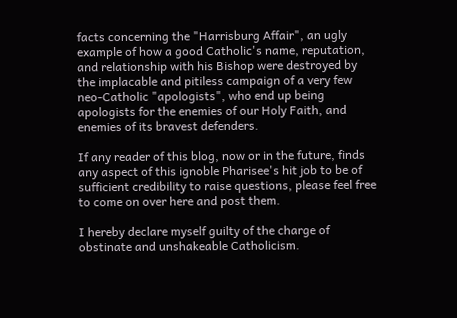facts concerning the "Harrisburg Affair", an ugly example of how a good Catholic's name, reputation, and relationship with his Bishop were destroyed by the implacable and pitiless campaign of a very few neo-Catholic "apologists", who end up being apologists for the enemies of our Holy Faith, and enemies of its bravest defenders.

If any reader of this blog, now or in the future, finds any aspect of this ignoble Pharisee's hit job to be of sufficient credibility to raise questions, please feel free to come on over here and post them.

I hereby declare myself guilty of the charge of obstinate and unshakeable Catholicism.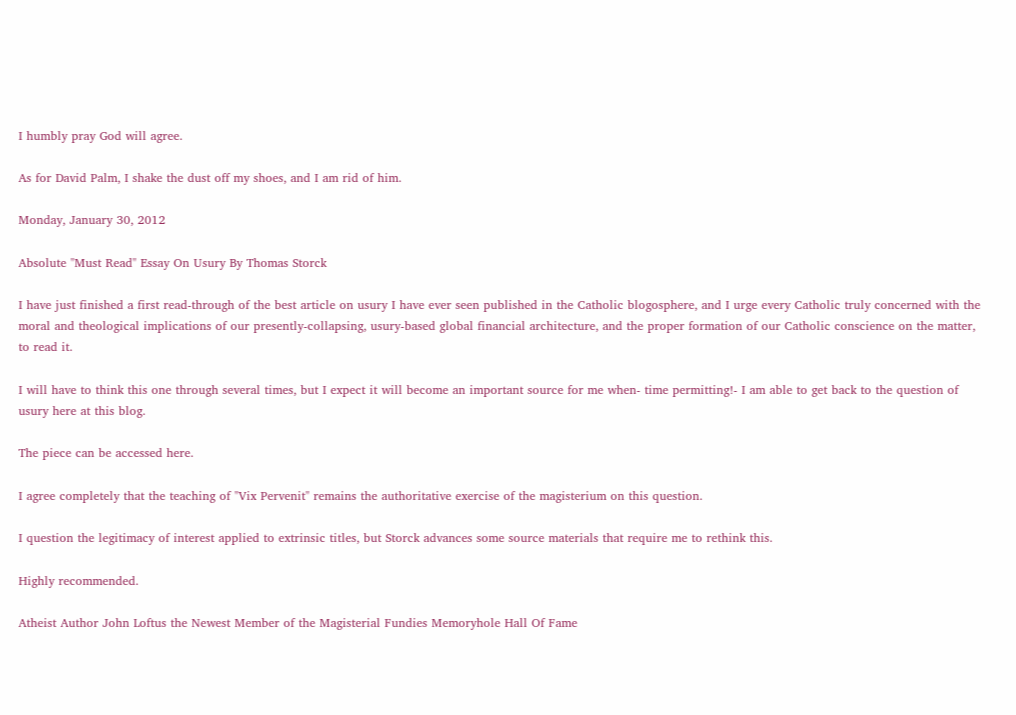I humbly pray God will agree.

As for David Palm, I shake the dust off my shoes, and I am rid of him.

Monday, January 30, 2012

Absolute "Must Read" Essay On Usury By Thomas Storck

I have just finished a first read-through of the best article on usury I have ever seen published in the Catholic blogosphere, and I urge every Catholic truly concerned with the moral and theological implications of our presently-collapsing, usury-based global financial architecture, and the proper formation of our Catholic conscience on the matter, to read it.

I will have to think this one through several times, but I expect it will become an important source for me when- time permitting!- I am able to get back to the question of usury here at this blog.

The piece can be accessed here.

I agree completely that the teaching of "Vix Pervenit" remains the authoritative exercise of the magisterium on this question.

I question the legitimacy of interest applied to extrinsic titles, but Storck advances some source materials that require me to rethink this.

Highly recommended.

Atheist Author John Loftus the Newest Member of the Magisterial Fundies Memoryhole Hall Of Fame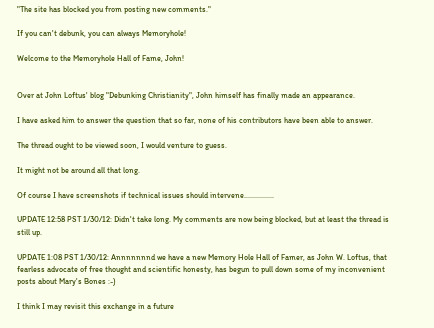"The site has blocked you from posting new comments."

If you can't debunk, you can always Memoryhole!

Welcome to the Memoryhole Hall of Fame, John!


Over at John Loftus' blog "Debunking Christianity", John himself has finally made an appearance.

I have asked him to answer the question that so far, none of his contributors have been able to answer.

The thread ought to be viewed soon, I would venture to guess.

It might not be around all that long.

Of course I have screenshots if technical issues should intervene...............

UPDATE 12:58 PST 1/30/12: Didn't take long. My comments are now being blocked, but at least the thread is still up.

UPDATE 1:08 PST 1/30/12: Annnnnnnd we have a new Memory Hole Hall of Famer, as John W. Loftus, that fearless advocate of free thought and scientific honesty, has begun to pull down some of my inconvenient posts about Mary's Bones :-)

I think I may revisit this exchange in a future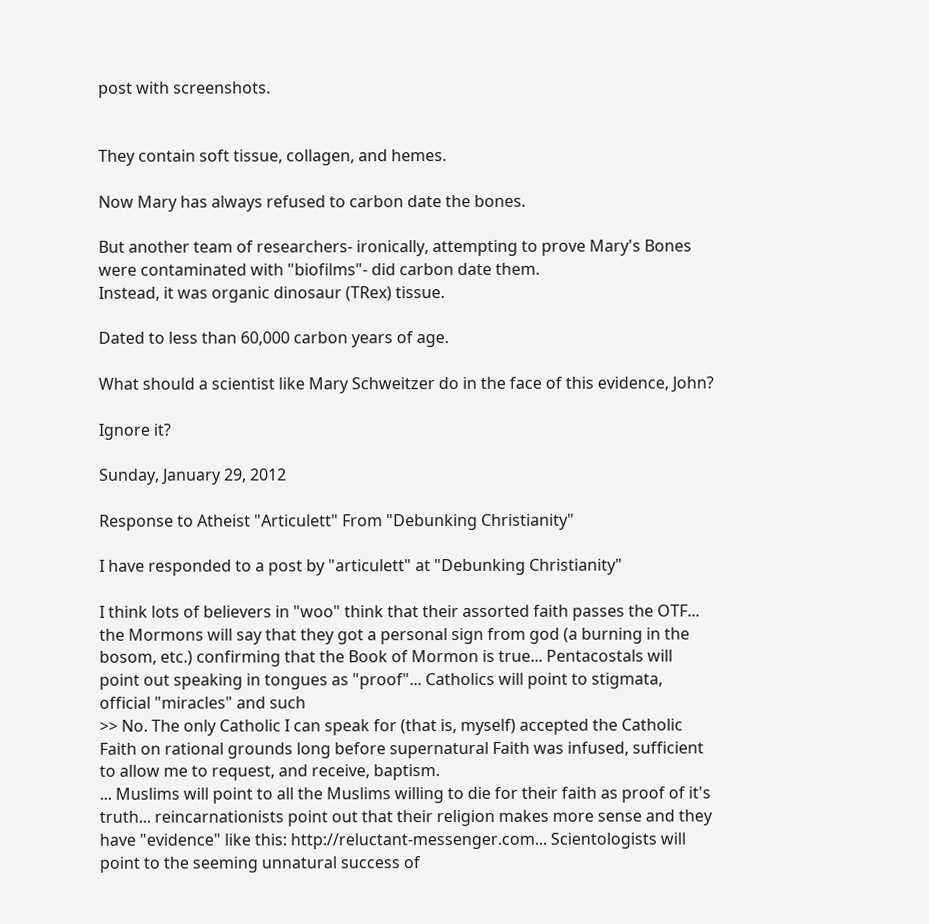post with screenshots.


They contain soft tissue, collagen, and hemes.

Now Mary has always refused to carbon date the bones.

But another team of researchers- ironically, attempting to prove Mary's Bones were contaminated with "biofilms"- did carbon date them.
Instead, it was organic dinosaur (TRex) tissue.

Dated to less than 60,000 carbon years of age.

What should a scientist like Mary Schweitzer do in the face of this evidence, John?

Ignore it?

Sunday, January 29, 2012

Response to Atheist "Articulett" From "Debunking Christianity"

I have responded to a post by "articulett" at "Debunking Christianity"

I think lots of believers in "woo" think that their assorted faith passes the OTF... the Mormons will say that they got a personal sign from god (a burning in the bosom, etc.) confirming that the Book of Mormon is true... Pentacostals will point out speaking in tongues as "proof"... Catholics will point to stigmata, official "miracles" and such
>> No. The only Catholic I can speak for (that is, myself) accepted the Catholic Faith on rational grounds long before supernatural Faith was infused, sufficient to allow me to request, and receive, baptism.
... Muslims will point to all the Muslims willing to die for their faith as proof of it's truth... reincarnationists point out that their religion makes more sense and they have "evidence" like this: http://reluctant-messenger.com... Scientologists will point to the seeming unnatural success of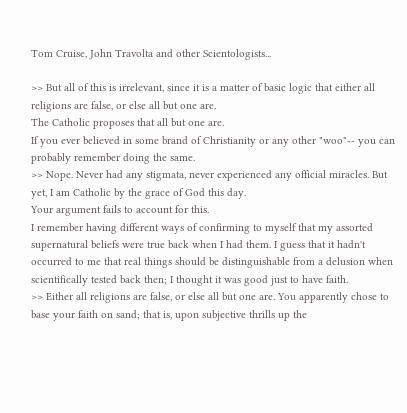Tom Cruise, John Travolta and other Scientologists...

>> But all of this is irrelevant, since it is a matter of basic logic that either all religions are false, or else all but one are.
The Catholic proposes that all but one are.
If you ever believed in some brand of Christianity or any other "woo"-- you can probably remember doing the same.
>> Nope. Never had any stigmata, never experienced any official miracles. But yet, I am Catholic by the grace of God this day.
Your argument fails to account for this.
I remember having different ways of confirming to myself that my assorted supernatural beliefs were true back when I had them. I guess that it hadn't occurred to me that real things should be distinguishable from a delusion when scientifically tested back then; I thought it was good just to have faith.
>> Either all religions are false, or else all but one are. You apparently chose to base your faith on sand; that is, upon subjective thrills up the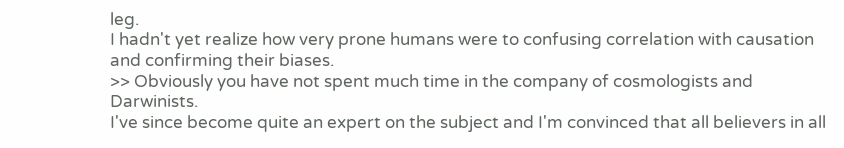leg.
I hadn't yet realize how very prone humans were to confusing correlation with causation and confirming their biases.
>> Obviously you have not spent much time in the company of cosmologists and Darwinists.
I've since become quite an expert on the subject and I'm convinced that all believers in all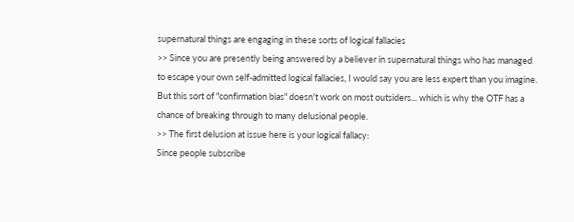supernatural things are engaging in these sorts of logical fallacies
>> Since you are presently being answered by a believer in supernatural things who has managed to escape your own self-admitted logical fallacies, I would say you are less expert than you imagine.
But this sort of "confirmation bias" doesn't work on most outsiders... which is why the OTF has a chance of breaking through to many delusional people.
>> The first delusion at issue here is your logical fallacy:
Since people subscribe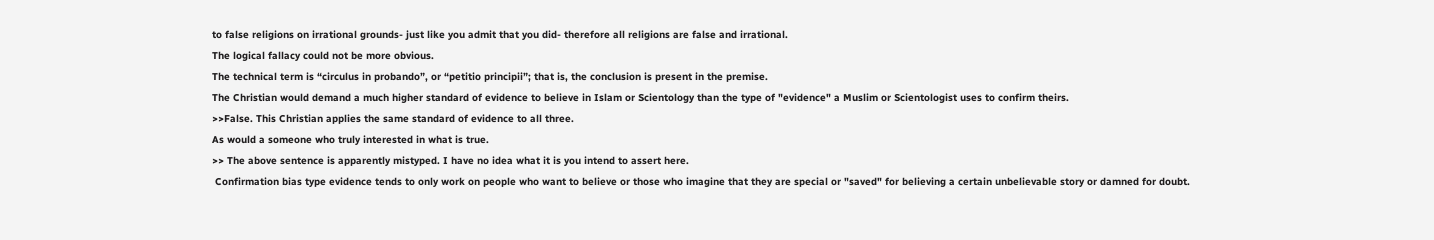to false religions on irrational grounds- just like you admit that you did- therefore all religions are false and irrational.
The logical fallacy could not be more obvious.
The technical term is “circulus in probando”, or “petitio principii”; that is, the conclusion is present in the premise.
The Christian would demand a much higher standard of evidence to believe in Islam or Scientology than the type of "evidence" a Muslim or Scientologist uses to confirm theirs.
>>False. This Christian applies the same standard of evidence to all three.
As would a someone who truly interested in what is true.
>> The above sentence is apparently mistyped. I have no idea what it is you intend to assert here.
 Confirmation bias type evidence tends to only work on people who want to believe or those who imagine that they are special or "saved" for believing a certain unbelievable story or damned for doubt.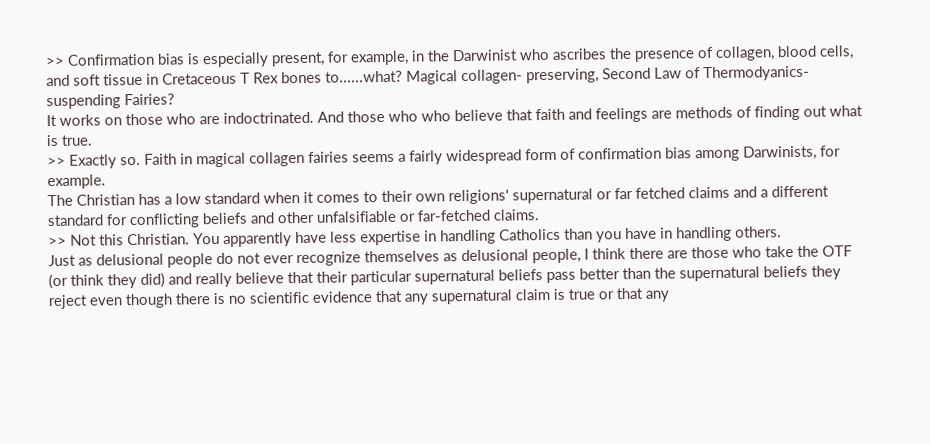>> Confirmation bias is especially present, for example, in the Darwinist who ascribes the presence of collagen, blood cells, and soft tissue in Cretaceous T Rex bones to......what? Magical collagen- preserving, Second Law of Thermodyanics-suspending Fairies?
It works on those who are indoctrinated. And those who who believe that faith and feelings are methods of finding out what is true.
>> Exactly so. Faith in magical collagen fairies seems a fairly widespread form of confirmation bias among Darwinists, for example.
The Christian has a low standard when it comes to their own religions' supernatural or far fetched claims and a different standard for conflicting beliefs and other unfalsifiable or far-fetched claims.
>> Not this Christian. You apparently have less expertise in handling Catholics than you have in handling others.
Just as delusional people do not ever recognize themselves as delusional people, I think there are those who take the OTF (or think they did) and really believe that their particular supernatural beliefs pass better than the supernatural beliefs they reject even though there is no scientific evidence that any supernatural claim is true or that any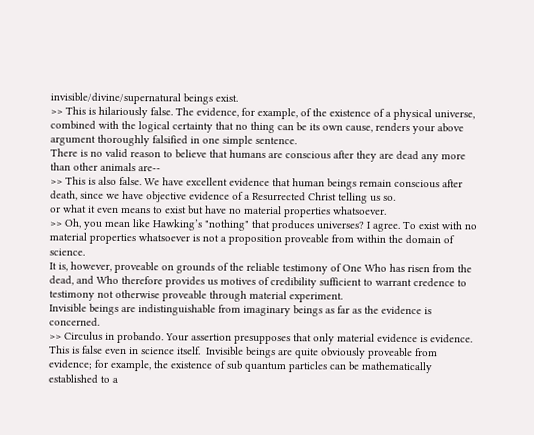invisible/divine/supernatural beings exist.
>> This is hilariously false. The evidence, for example, of the existence of a physical universe, combined with the logical certainty that no thing can be its own cause, renders your above argument thoroughly falsified in one simple sentence.
There is no valid reason to believe that humans are conscious after they are dead any more than other animals are--
>> This is also false. We have excellent evidence that human beings remain conscious after death, since we have objective evidence of a Resurrected Christ telling us so.
or what it even means to exist but have no material properties whatsoever.
>> Oh, you mean like Hawking’s "nothing" that produces universes? I agree. To exist with no material properties whatsoever is not a proposition proveable from within the domain of science.
It is, however, proveable on grounds of the reliable testimony of One Who has risen from the dead, and Who therefore provides us motives of credibility sufficient to warrant credence to testimony not otherwise proveable through material experiment.
Invisible beings are indistinguishable from imaginary beings as far as the evidence is concerned.
>> Circulus in probando. Your assertion presupposes that only material evidence is evidence. This is false even in science itself.  Invisible beings are quite obviously proveable from evidence; for example, the existence of sub quantum particles can be mathematically established to a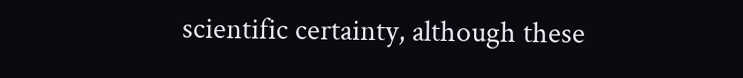scientific certainty, although these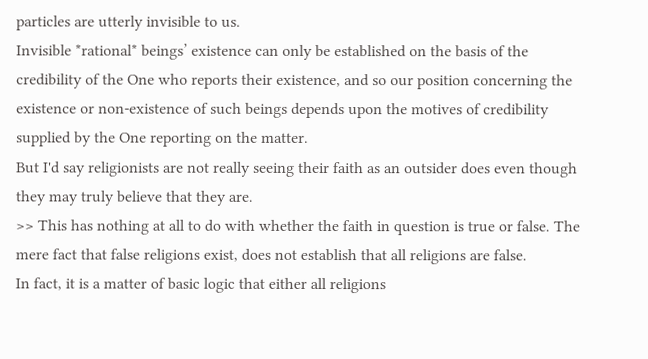particles are utterly invisible to us.
Invisible *rational* beings’ existence can only be established on the basis of the credibility of the One who reports their existence, and so our position concerning the existence or non-existence of such beings depends upon the motives of credibility supplied by the One reporting on the matter.
But I'd say religionists are not really seeing their faith as an outsider does even though they may truly believe that they are.
>> This has nothing at all to do with whether the faith in question is true or false. The mere fact that false religions exist, does not establish that all religions are false.
In fact, it is a matter of basic logic that either all religions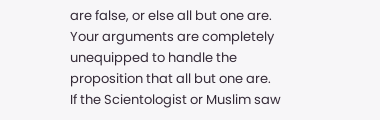are false, or else all but one are.
Your arguments are completely unequipped to handle the proposition that all but one are.
If the Scientologist or Muslim saw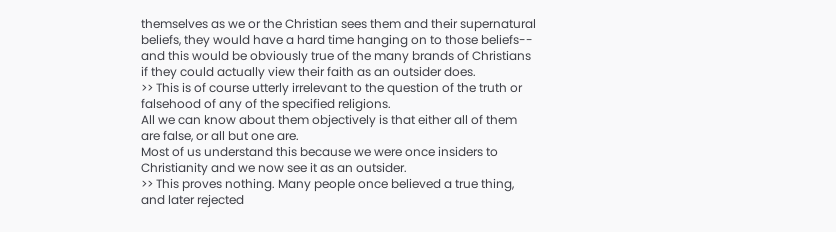themselves as we or the Christian sees them and their supernatural beliefs, they would have a hard time hanging on to those beliefs-- and this would be obviously true of the many brands of Christians if they could actually view their faith as an outsider does.
>> This is of course utterly irrelevant to the question of the truth or falsehood of any of the specified religions.
All we can know about them objectively is that either all of them are false, or all but one are.
Most of us understand this because we were once insiders to Christianity and we now see it as an outsider.
>> This proves nothing. Many people once believed a true thing, and later rejected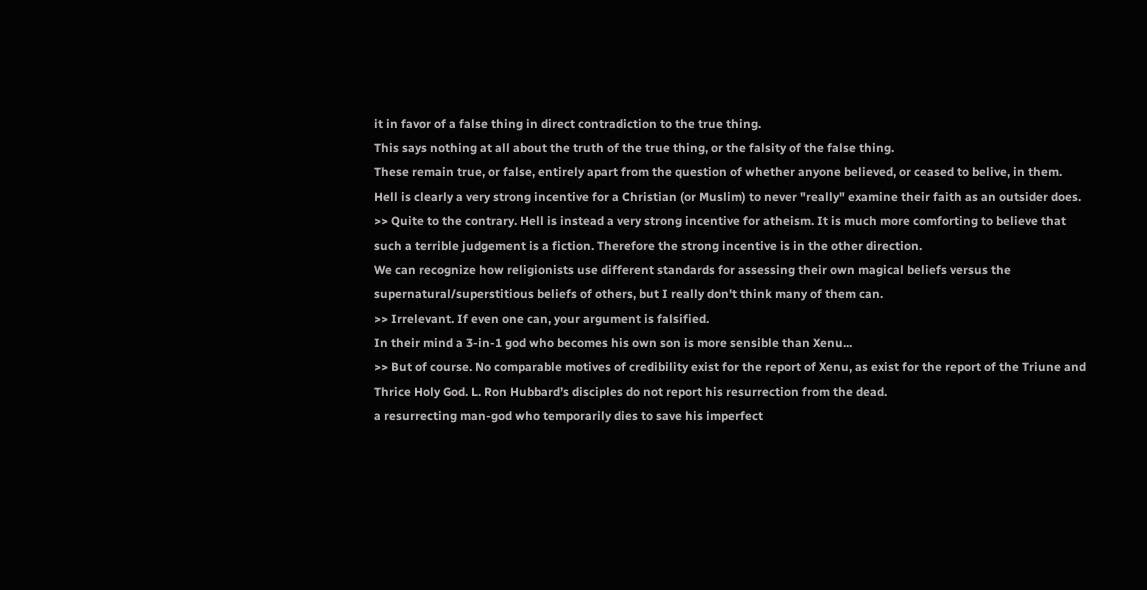it in favor of a false thing in direct contradiction to the true thing.
This says nothing at all about the truth of the true thing, or the falsity of the false thing.
These remain true, or false, entirely apart from the question of whether anyone believed, or ceased to belive, in them.
Hell is clearly a very strong incentive for a Christian (or Muslim) to never "really" examine their faith as an outsider does.
>> Quite to the contrary. Hell is instead a very strong incentive for atheism. It is much more comforting to believe that such a terrible judgement is a fiction. Therefore the strong incentive is in the other direction.
We can recognize how religionists use different standards for assessing their own magical beliefs versus the supernatural/superstitious beliefs of others, but I really don't think many of them can.
>> Irrelevant. If even one can, your argument is falsified.
In their mind a 3-in-1 god who becomes his own son is more sensible than Xenu...
>> But of course. No comparable motives of credibility exist for the report of Xenu, as exist for the report of the Triune and Thrice Holy God. L. Ron Hubbard’s disciples do not report his resurrection from the dead.
a resurrecting man-god who temporarily dies to save his imperfect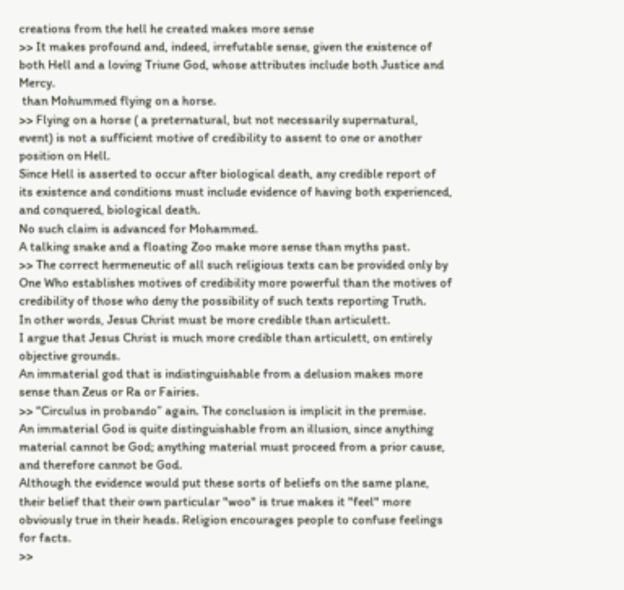creations from the hell he created makes more sense
>> It makes profound and, indeed, irrefutable sense, given the existence of both Hell and a loving Triune God, whose attributes include both Justice and Mercy.
 than Mohummed flying on a horse.
>> Flying on a horse ( a preternatural, but not necessarily supernatural, event) is not a sufficient motive of credibility to assent to one or another position on Hell.
Since Hell is asserted to occur after biological death, any credible report of its existence and conditions must include evidence of having both experienced, and conquered, biological death.
No such claim is advanced for Mohammed.
A talking snake and a floating Zoo make more sense than myths past.
>> The correct hermeneutic of all such religious texts can be provided only by One Who establishes motives of credibility more powerful than the motives of credibility of those who deny the possibility of such texts reporting Truth.
In other words, Jesus Christ must be more credible than articulett.
I argue that Jesus Christ is much more credible than articulett, on entirely objective grounds.
An immaterial god that is indistinguishable from a delusion makes more sense than Zeus or Ra or Fairies.
>> “Circulus in probando” again. The conclusion is implicit in the premise.
An immaterial God is quite distinguishable from an illusion, since anything material cannot be God; anything material must proceed from a prior cause, and therefore cannot be God.
Although the evidence would put these sorts of beliefs on the same plane, their belief that their own particular "woo" is true makes it "feel" more obviously true in their heads. Religion encourages people to confuse feelings for facts.
>>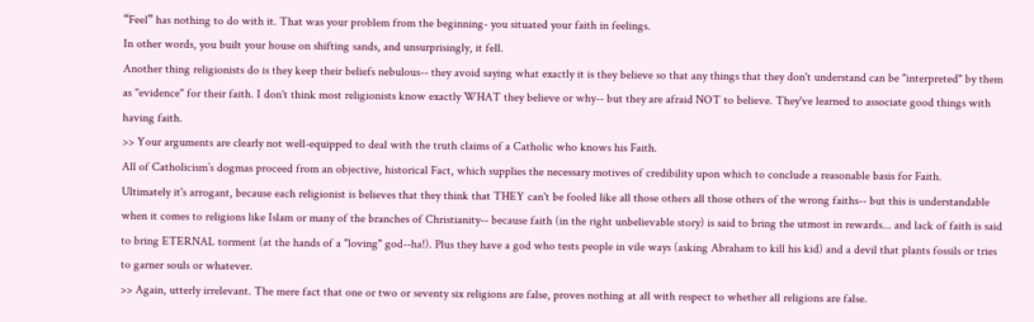“Feel” has nothing to do with it. That was your problem from the beginning- you situated your faith in feelings.
In other words, you built your house on shifting sands, and unsurprisingly, it fell.
Another thing religionists do is they keep their beliefs nebulous-- they avoid saying what exactly it is they believe so that any things that they don't understand can be "interpreted" by them as "evidence" for their faith. I don't think most religionists know exactly WHAT they believe or why-- but they are afraid NOT to believe. They've learned to associate good things with having faith.
>> Your arguments are clearly not well-equipped to deal with the truth claims of a Catholic who knows his Faith.
All of Catholicism’s dogmas proceed from an objective, historical Fact, which supplies the necessary motives of credibility upon which to conclude a reasonable basis for Faith.
Ultimately it's arrogant, because each religionist is believes that they think that THEY can't be fooled like all those others all those others of the wrong faiths-- but this is understandable when it comes to religions like Islam or many of the branches of Christianity-- because faith (in the right unbelievable story) is said to bring the utmost in rewards... and lack of faith is said to bring ETERNAL torment (at the hands of a "loving" god--ha!). Plus they have a god who tests people in vile ways (asking Abraham to kill his kid) and a devil that plants fossils or tries to garner souls or whatever.
>> Again, utterly irrelevant. The mere fact that one or two or seventy six religions are false, proves nothing at all with respect to whether all religions are false.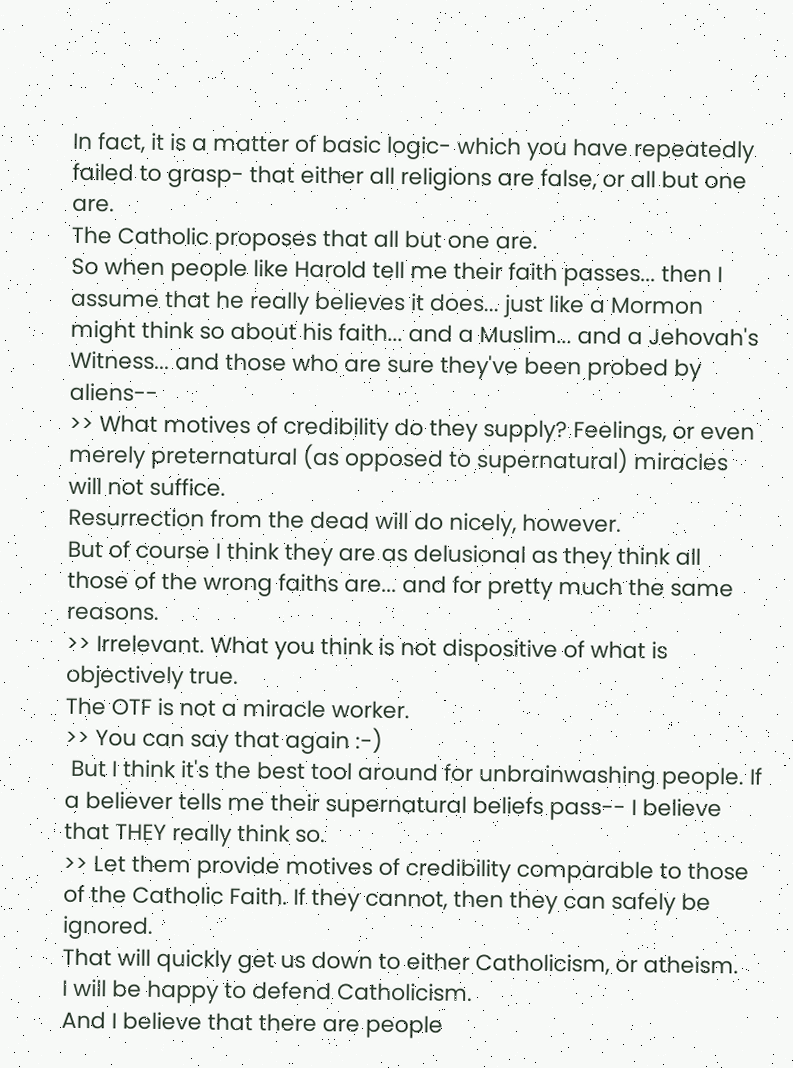In fact, it is a matter of basic logic- which you have repeatedly failed to grasp- that either all religions are false, or all but one are.
The Catholic proposes that all but one are.
So when people like Harold tell me their faith passes... then I assume that he really believes it does... just like a Mormon might think so about his faith... and a Muslim... and a Jehovah's Witness... and those who are sure they've been probed by aliens--
>> What motives of credibility do they supply? Feelings, or even merely preternatural (as opposed to supernatural) miracles will not suffice.
Resurrection from the dead will do nicely, however.
But of course I think they are as delusional as they think all those of the wrong faiths are... and for pretty much the same reasons.
>> Irrelevant. What you think is not dispositive of what is objectively true.
The OTF is not a miracle worker.
>> You can say that again :-)
 But I think it's the best tool around for unbrainwashing people. If a believer tells me their supernatural beliefs pass-- I believe that THEY really think so.
>> Let them provide motives of credibility comparable to those of the Catholic Faith. If they cannot, then they can safely be ignored.
That will quickly get us down to either Catholicism, or atheism.
I will be happy to defend Catholicism.
And I believe that there are people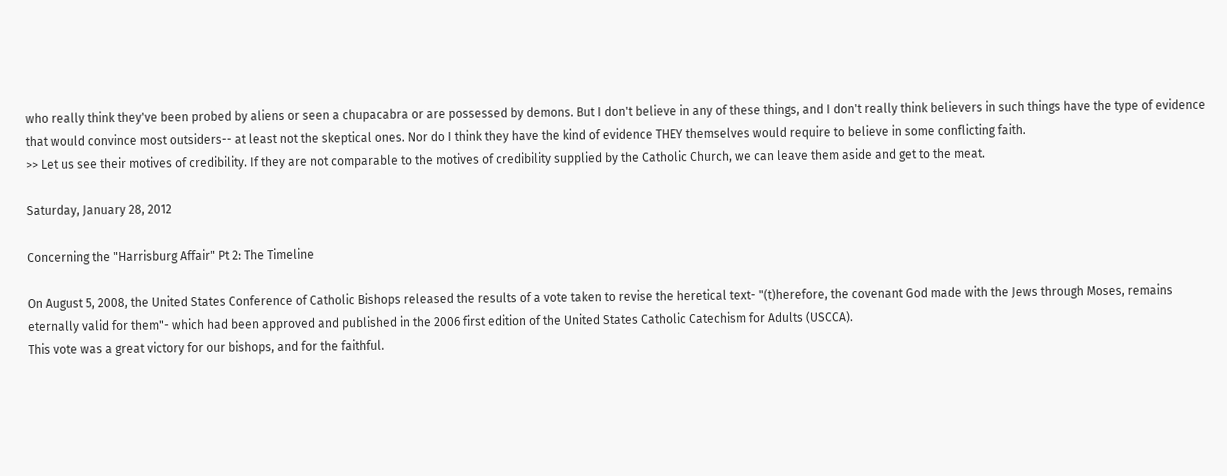who really think they've been probed by aliens or seen a chupacabra or are possessed by demons. But I don't believe in any of these things, and I don't really think believers in such things have the type of evidence that would convince most outsiders-- at least not the skeptical ones. Nor do I think they have the kind of evidence THEY themselves would require to believe in some conflicting faith.
>> Let us see their motives of credibility. If they are not comparable to the motives of credibility supplied by the Catholic Church, we can leave them aside and get to the meat.

Saturday, January 28, 2012

Concerning the "Harrisburg Affair" Pt 2: The Timeline

On August 5, 2008, the United States Conference of Catholic Bishops released the results of a vote taken to revise the heretical text- "(t)herefore, the covenant God made with the Jews through Moses, remains eternally valid for them"- which had been approved and published in the 2006 first edition of the United States Catholic Catechism for Adults (USCCA).
This vote was a great victory for our bishops, and for the faithful.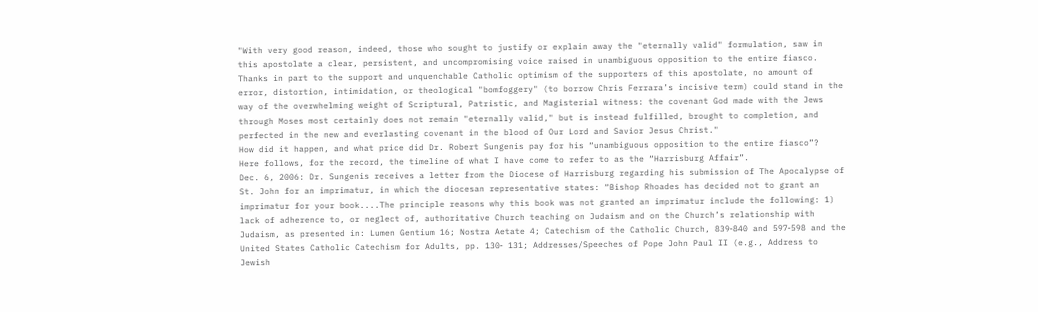"With very good reason, indeed, those who sought to justify or explain away the "eternally valid" formulation, saw in this apostolate a clear, persistent, and uncompromising voice raised in unambiguous opposition to the entire fiasco. Thanks in part to the support and unquenchable Catholic optimism of the supporters of this apostolate, no amount of error, distortion, intimidation, or theological "bomfoggery" (to borrow Chris Ferrara’s incisive term) could stand in the way of the overwhelming weight of Scriptural, Patristic, and Magisterial witness: the covenant God made with the Jews through Moses most certainly does not remain "eternally valid," but is instead fulfilled, brought to completion, and perfected in the new and everlasting covenant in the blood of Our Lord and Savior Jesus Christ."
How did it happen, and what price did Dr. Robert Sungenis pay for his “unambiguous opposition to the entire fiasco”?
Here follows, for the record, the timeline of what I have come to refer to as the “Harrisburg Affair”.
Dec. 6, 2006: Dr. Sungenis receives a letter from the Diocese of Harrisburg regarding his submission of The Apocalypse of St. John for an imprimatur, in which the diocesan representative states: “Bishop Rhoades has decided not to grant an imprimatur for your book....The principle reasons why this book was not granted an imprimatur include the following: 1) lack of adherence to, or neglect of, authoritative Church teaching on Judaism and on the Church’s relationship with Judaism, as presented in: Lumen Gentium 16; Nostra Aetate 4; Catechism of the Catholic Church, 839‐840 and 597‐598 and the United States Catholic Catechism for Adults, pp. 130‐ 131; Addresses/Speeches of Pope John Paul II (e.g., Address to Jewish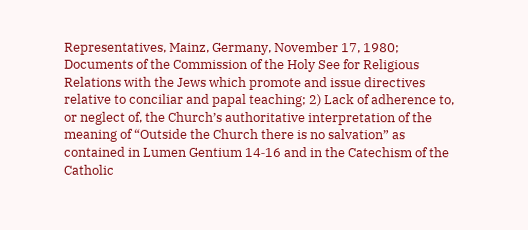Representatives, Mainz, Germany, November 17, 1980; Documents of the Commission of the Holy See for Religious Relations with the Jews which promote and issue directives relative to conciliar and papal teaching; 2) Lack of adherence to, or neglect of, the Church’s authoritative interpretation of the meaning of “Outside the Church there is no salvation” as contained in Lumen Gentium 14‐16 and in the Catechism of the Catholic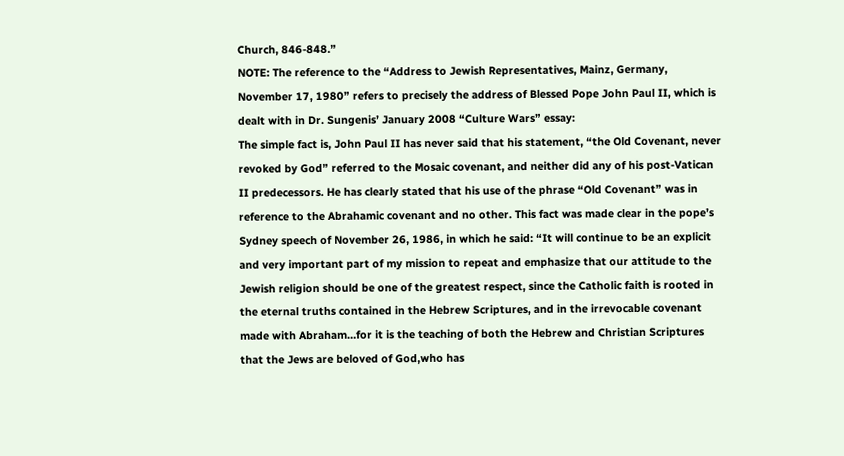Church, 846‐848.”
NOTE: The reference to the “Address to Jewish Representatives, Mainz, Germany, November 17, 1980” refers to precisely the address of Blessed Pope John Paul II, which is dealt with in Dr. Sungenis’ January 2008 “Culture Wars” essay:
The simple fact is, John Paul II has never said that his statement, “the Old Covenant, never revoked by God” referred to the Mosaic covenant, and neither did any of his post-Vatican II predecessors. He has clearly stated that his use of the phrase “Old Covenant” was in reference to the Abrahamic covenant and no other. This fact was made clear in the pope’s Sydney speech of November 26, 1986, in which he said: “It will continue to be an explicit and very important part of my mission to repeat and emphasize that our attitude to the Jewish religion should be one of the greatest respect, since the Catholic faith is rooted in the eternal truths contained in the Hebrew Scriptures, and in the irrevocable covenant made with Abraham…for it is the teaching of both the Hebrew and Christian Scriptures that the Jews are beloved of God,who has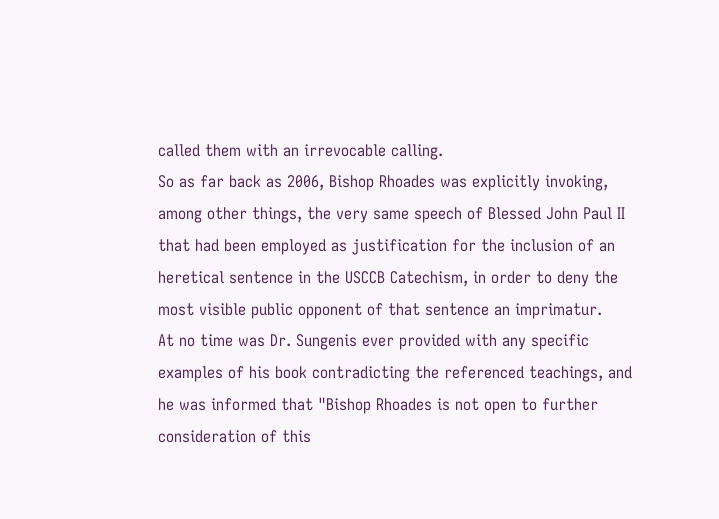called them with an irrevocable calling.
So as far back as 2006, Bishop Rhoades was explicitly invoking, among other things, the very same speech of Blessed John Paul II that had been employed as justification for the inclusion of an heretical sentence in the USCCB Catechism, in order to deny the most visible public opponent of that sentence an imprimatur.
At no time was Dr. Sungenis ever provided with any specific examples of his book contradicting the referenced teachings, and he was informed that "Bishop Rhoades is not open to further consideration of this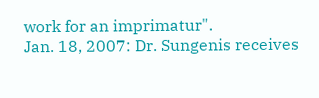work for an imprimatur".
Jan. 18, 2007: Dr. Sungenis receives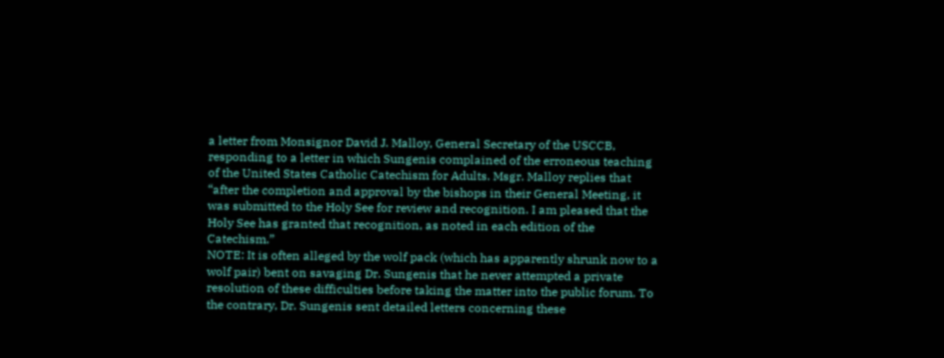a letter from Monsignor David J. Malloy, General Secretary of the USCCB, responding to a letter in which Sungenis complained of the erroneous teaching of the United States Catholic Catechism for Adults. Msgr. Malloy replies that “after the completion and approval by the bishops in their General Meeting, it was submitted to the Holy See for review and recognition. I am pleased that the Holy See has granted that recognition, as noted in each edition of the Catechism.”
NOTE: It is often alleged by the wolf pack (which has apparently shrunk now to a wolf pair) bent on savaging Dr. Sungenis that he never attempted a private resolution of these difficulties before taking the matter into the public forum. To the contrary, Dr. Sungenis sent detailed letters concerning these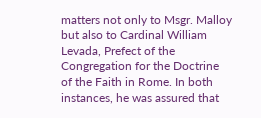matters not only to Msgr. Malloy but also to Cardinal William Levada, Prefect of the Congregation for the Doctrine of the Faith in Rome. In both instances, he was assured that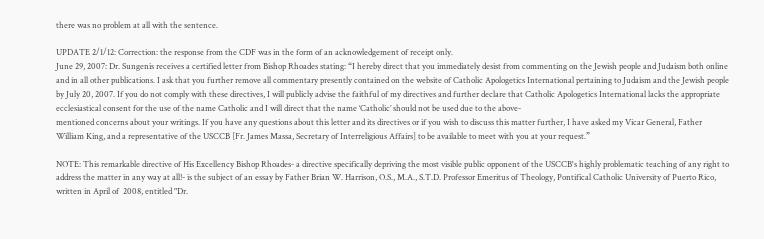there was no problem at all with the sentence.

UPDATE 2/1/12: Correction: the response from the CDF was in the form of an acknowledgement of receipt only.
June 29, 2007: Dr. Sungenis receives a certified letter from Bishop Rhoades stating: “I hereby direct that you immediately desist from commenting on the Jewish people and Judaism both online and in all other publications. I ask that you further remove all commentary presently contained on the website of Catholic Apologetics International pertaining to Judaism and the Jewish people by July 20, 2007. If you do not comply with these directives, I will publicly advise the faithful of my directives and further declare that Catholic Apologetics International lacks the appropriate ecclesiastical consent for the use of the name Catholic and I will direct that the name ‘Catholic’ should not be used due to the above-
mentioned concerns about your writings. If you have any questions about this letter and its directives or if you wish to discuss this matter further, I have asked my Vicar General, Father William King, and a representative of the USCCB [Fr. James Massa, Secretary of Interreligious Affairs] to be available to meet with you at your request.”

NOTE: This remarkable directive of His Excellency Bishop Rhoades- a directive specifically depriving the most visible public opponent of the USCCB's highly problematic teaching of any right to address the matter in any way at all!- is the subject of an essay by Father Brian W. Harrison, O.S., M.A., S.T.D. Professor Emeritus of Theology, Pontifical Catholic University of Puerto Rico, written in April of  2008, entitled "Dr.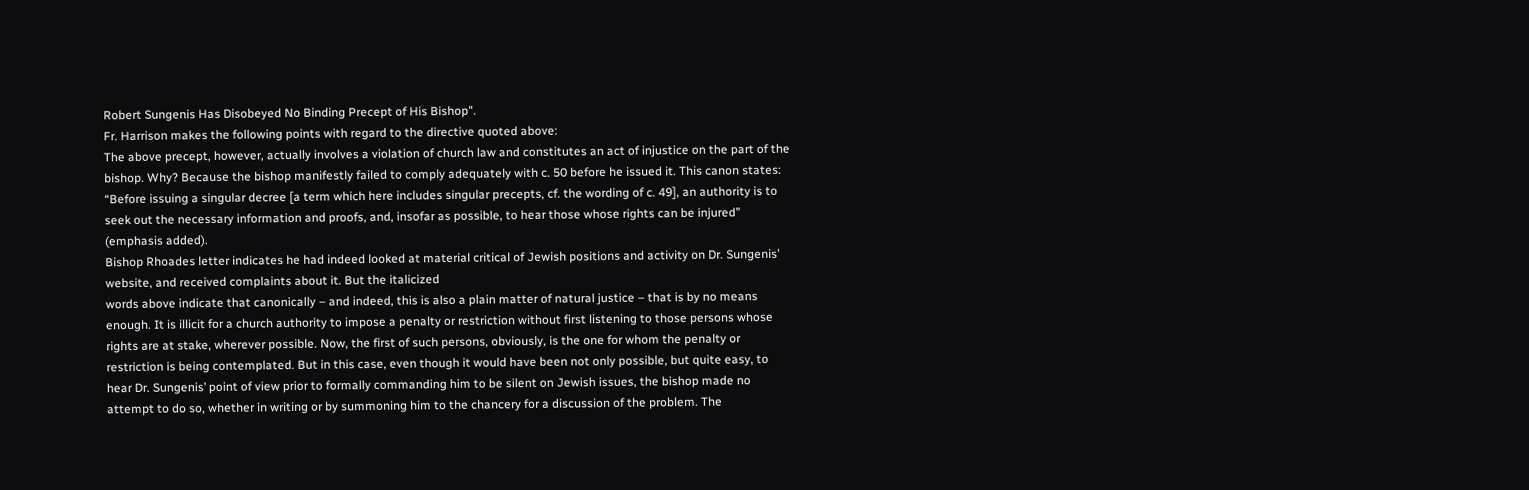Robert Sungenis Has Disobeyed No Binding Precept of His Bishop".
Fr. Harrison makes the following points with regard to the directive quoted above:
The above precept, however, actually involves a violation of church law and constitutes an act of injustice on the part of the bishop. Why? Because the bishop manifestly failed to comply adequately with c. 50 before he issued it. This canon states: “Before issuing a singular decree [a term which here includes singular precepts, cf. the wording of c. 49], an authority is to seek out the necessary information and proofs, and, insofar as possible, to hear those whose rights can be injured” (emphasis added).
Bishop Rhoades letter indicates he had indeed looked at material critical of Jewish positions and activity on Dr. Sungenis’ website, and received complaints about it. But the italicized
words above indicate that canonically – and indeed, this is also a plain matter of natural justice – that is by no means enough. It is illicit for a church authority to impose a penalty or restriction without first listening to those persons whose rights are at stake, wherever possible. Now, the first of such persons, obviously, is the one for whom the penalty or restriction is being contemplated. But in this case, even though it would have been not only possible, but quite easy, to hear Dr. Sungenis’ point of view prior to formally commanding him to be silent on Jewish issues, the bishop made no attempt to do so, whether in writing or by summoning him to the chancery for a discussion of the problem. The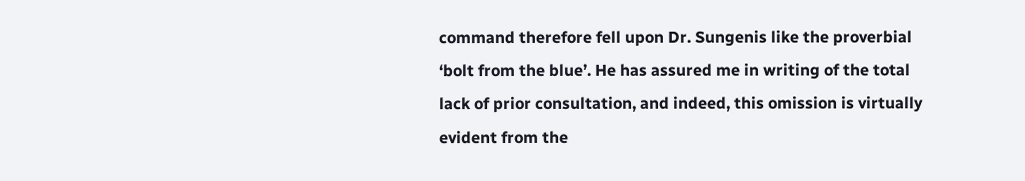command therefore fell upon Dr. Sungenis like the proverbial ‘bolt from the blue’. He has assured me in writing of the total lack of prior consultation, and indeed, this omission is virtually evident from the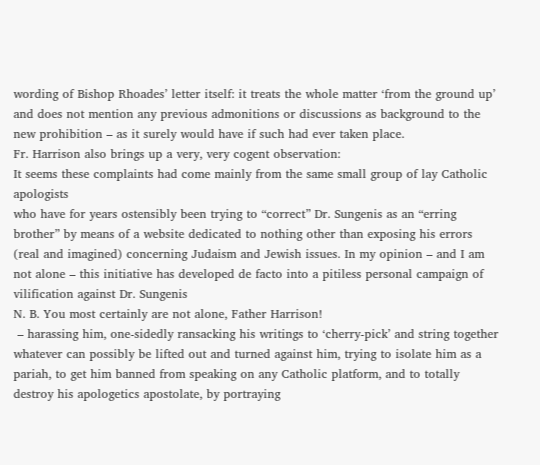wording of Bishop Rhoades’ letter itself: it treats the whole matter ‘from the ground up’ and does not mention any previous admonitions or discussions as background to the new prohibition – as it surely would have if such had ever taken place.
Fr. Harrison also brings up a very, very cogent observation:
It seems these complaints had come mainly from the same small group of lay Catholic apologists
who have for years ostensibly been trying to “correct” Dr. Sungenis as an “erring brother” by means of a website dedicated to nothing other than exposing his errors (real and imagined) concerning Judaism and Jewish issues. In my opinion – and I am not alone – this initiative has developed de facto into a pitiless personal campaign of vilification against Dr. Sungenis
N. B. You most certainly are not alone, Father Harrison!
 – harassing him, one-sidedly ransacking his writings to ‘cherry-pick’ and string together whatever can possibly be lifted out and turned against him, trying to isolate him as a pariah, to get him banned from speaking on any Catholic platform, and to totally destroy his apologetics apostolate, by portraying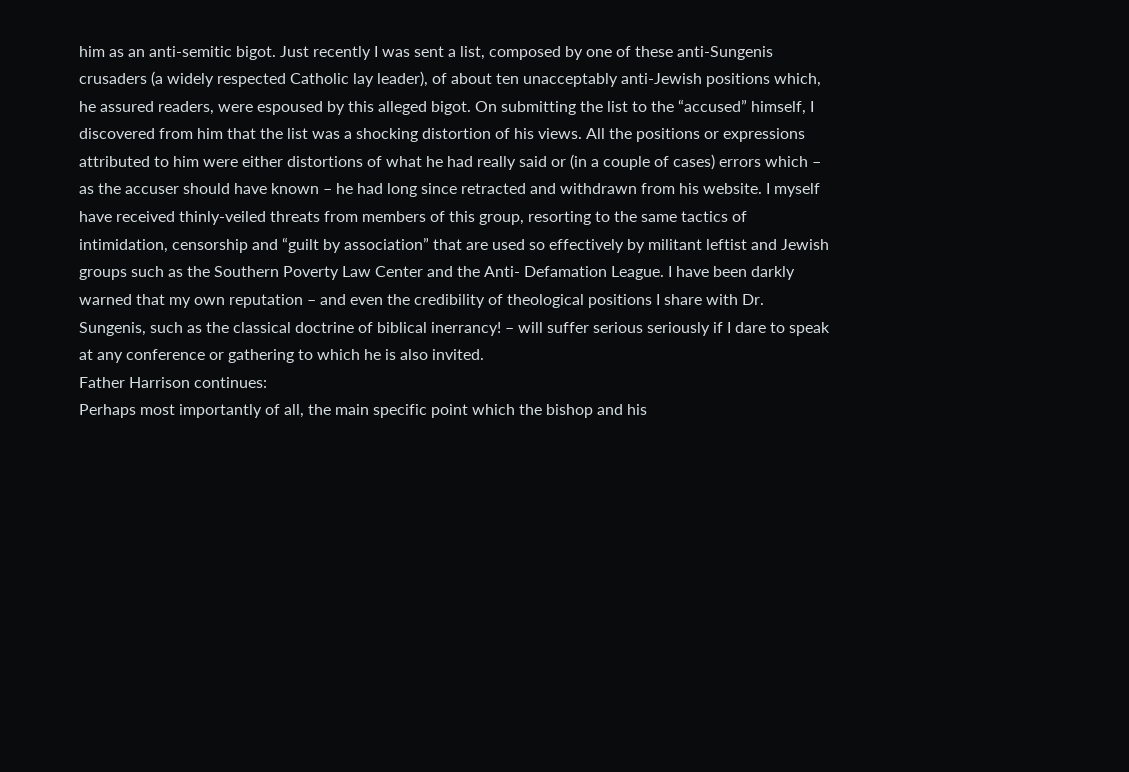him as an anti-semitic bigot. Just recently I was sent a list, composed by one of these anti-Sungenis crusaders (a widely respected Catholic lay leader), of about ten unacceptably anti-Jewish positions which, he assured readers, were espoused by this alleged bigot. On submitting the list to the “accused” himself, I discovered from him that the list was a shocking distortion of his views. All the positions or expressions attributed to him were either distortions of what he had really said or (in a couple of cases) errors which – as the accuser should have known – he had long since retracted and withdrawn from his website. I myself have received thinly-veiled threats from members of this group, resorting to the same tactics of intimidation, censorship and “guilt by association” that are used so effectively by militant leftist and Jewish groups such as the Southern Poverty Law Center and the Anti- Defamation League. I have been darkly warned that my own reputation – and even the credibility of theological positions I share with Dr. Sungenis, such as the classical doctrine of biblical inerrancy! – will suffer serious seriously if I dare to speak at any conference or gathering to which he is also invited.
Father Harrison continues:
Perhaps most importantly of all, the main specific point which the bishop and his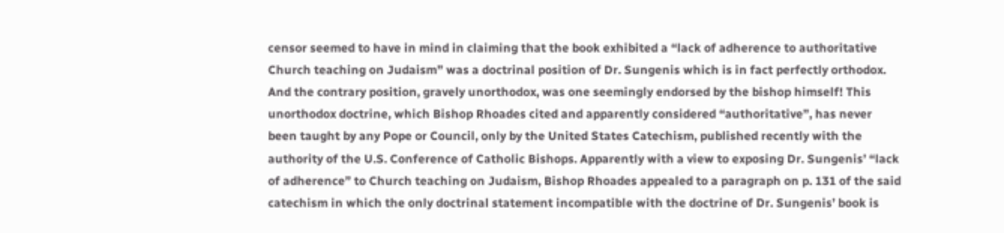censor seemed to have in mind in claiming that the book exhibited a “lack of adherence to authoritative Church teaching on Judaism” was a doctrinal position of Dr. Sungenis which is in fact perfectly orthodox. And the contrary position, gravely unorthodox, was one seemingly endorsed by the bishop himself! This unorthodox doctrine, which Bishop Rhoades cited and apparently considered “authoritative”, has never been taught by any Pope or Council, only by the United States Catechism, published recently with the authority of the U.S. Conference of Catholic Bishops. Apparently with a view to exposing Dr. Sungenis’ “lack of adherence” to Church teaching on Judaism, Bishop Rhoades appealed to a paragraph on p. 131 of the said catechism in which the only doctrinal statement incompatible with the doctrine of Dr. Sungenis’ book is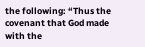the following: “Thus the covenant that God made with the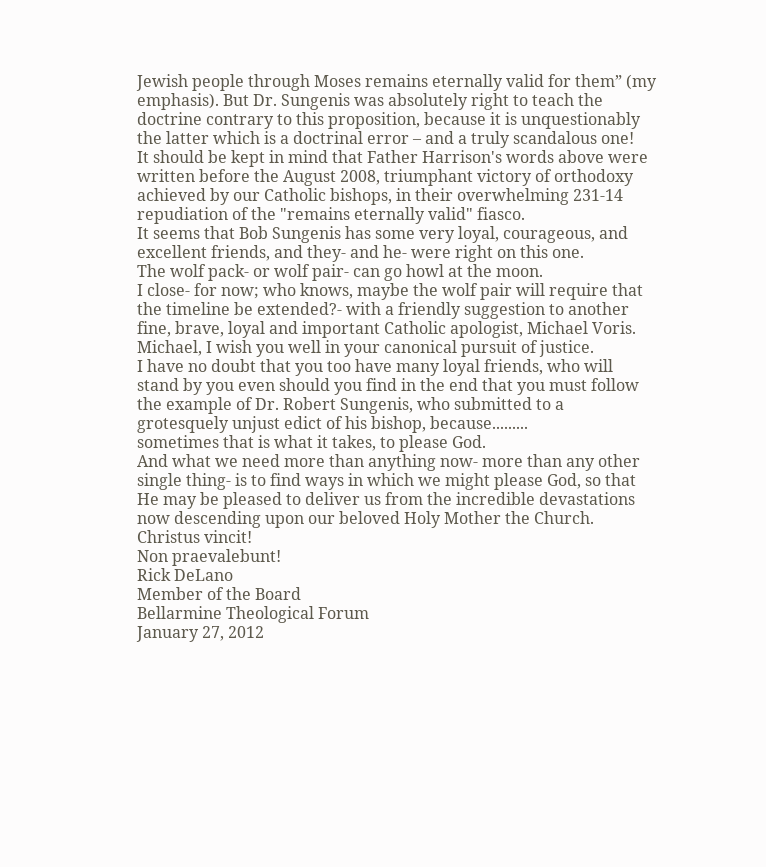Jewish people through Moses remains eternally valid for them” (my emphasis). But Dr. Sungenis was absolutely right to teach the doctrine contrary to this proposition, because it is unquestionably the latter which is a doctrinal error – and a truly scandalous one!
It should be kept in mind that Father Harrison's words above were written before the August 2008, triumphant victory of orthodoxy achieved by our Catholic bishops, in their overwhelming 231-14 repudiation of the "remains eternally valid" fiasco.
It seems that Bob Sungenis has some very loyal, courageous, and excellent friends, and they- and he- were right on this one.
The wolf pack- or wolf pair- can go howl at the moon.
I close- for now; who knows, maybe the wolf pair will require that the timeline be extended?- with a friendly suggestion to another fine, brave, loyal and important Catholic apologist, Michael Voris.
Michael, I wish you well in your canonical pursuit of justice.
I have no doubt that you too have many loyal friends, who will stand by you even should you find in the end that you must follow the example of Dr. Robert Sungenis, who submitted to a grotesquely unjust edict of his bishop, because.........
sometimes that is what it takes, to please God.
And what we need more than anything now- more than any other single thing- is to find ways in which we might please God, so that He may be pleased to deliver us from the incredible devastations now descending upon our beloved Holy Mother the Church.
Christus vincit!
Non praevalebunt!
Rick DeLano
Member of the Board
Bellarmine Theological Forum
January 27, 2012